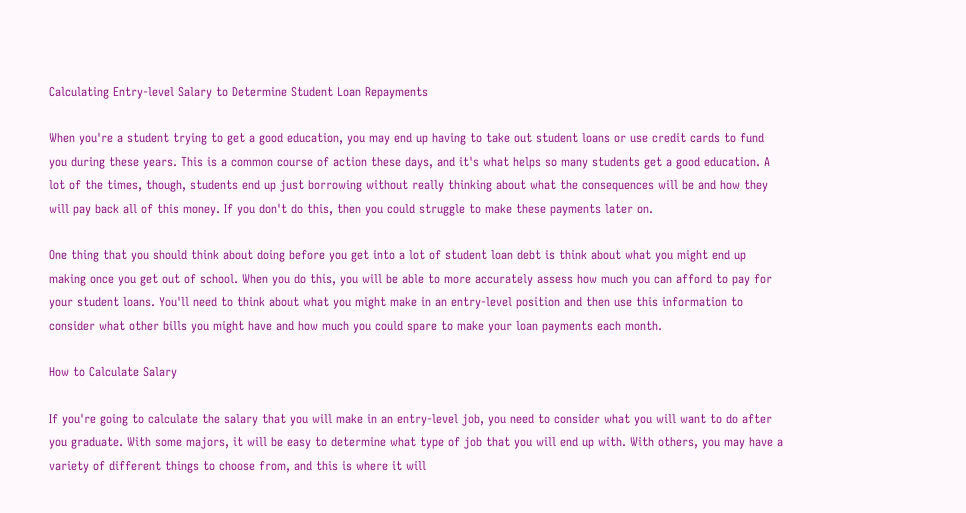Calculating Entry-level Salary to Determine Student Loan Repayments

When you're a student trying to get a good education, you may end up having to take out student loans or use credit cards to fund you during these years. This is a common course of action these days, and it's what helps so many students get a good education. A lot of the times, though, students end up just borrowing without really thinking about what the consequences will be and how they will pay back all of this money. If you don't do this, then you could struggle to make these payments later on.

One thing that you should think about doing before you get into a lot of student loan debt is think about what you might end up making once you get out of school. When you do this, you will be able to more accurately assess how much you can afford to pay for your student loans. You'll need to think about what you might make in an entry-level position and then use this information to consider what other bills you might have and how much you could spare to make your loan payments each month.

How to Calculate Salary

If you're going to calculate the salary that you will make in an entry-level job, you need to consider what you will want to do after you graduate. With some majors, it will be easy to determine what type of job that you will end up with. With others, you may have a variety of different things to choose from, and this is where it will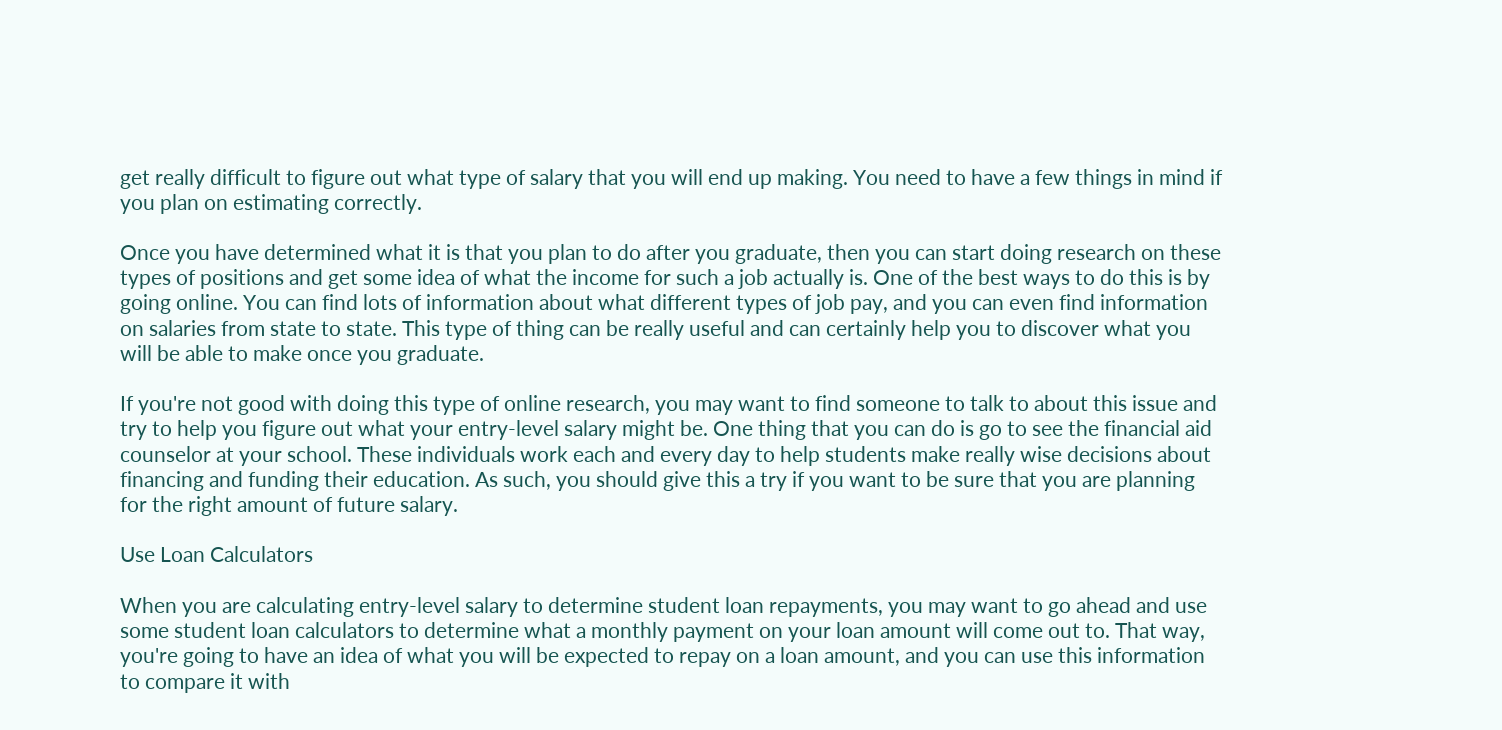get really difficult to figure out what type of salary that you will end up making. You need to have a few things in mind if you plan on estimating correctly.

Once you have determined what it is that you plan to do after you graduate, then you can start doing research on these types of positions and get some idea of what the income for such a job actually is. One of the best ways to do this is by going online. You can find lots of information about what different types of job pay, and you can even find information on salaries from state to state. This type of thing can be really useful and can certainly help you to discover what you will be able to make once you graduate.

If you're not good with doing this type of online research, you may want to find someone to talk to about this issue and try to help you figure out what your entry-level salary might be. One thing that you can do is go to see the financial aid counselor at your school. These individuals work each and every day to help students make really wise decisions about financing and funding their education. As such, you should give this a try if you want to be sure that you are planning for the right amount of future salary.

Use Loan Calculators

When you are calculating entry-level salary to determine student loan repayments, you may want to go ahead and use some student loan calculators to determine what a monthly payment on your loan amount will come out to. That way, you're going to have an idea of what you will be expected to repay on a loan amount, and you can use this information to compare it with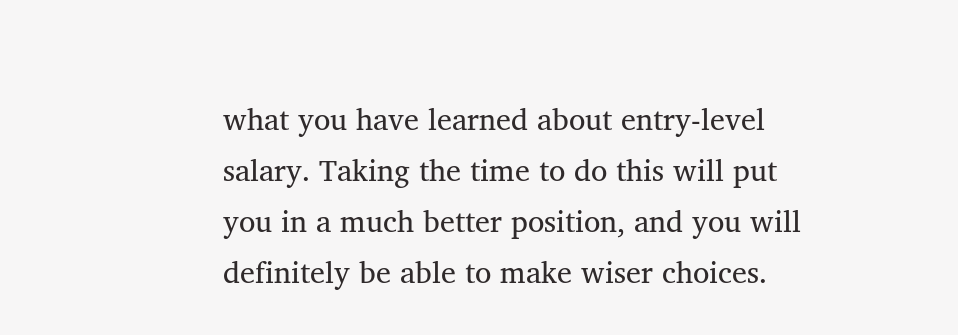what you have learned about entry-level salary. Taking the time to do this will put you in a much better position, and you will definitely be able to make wiser choices.